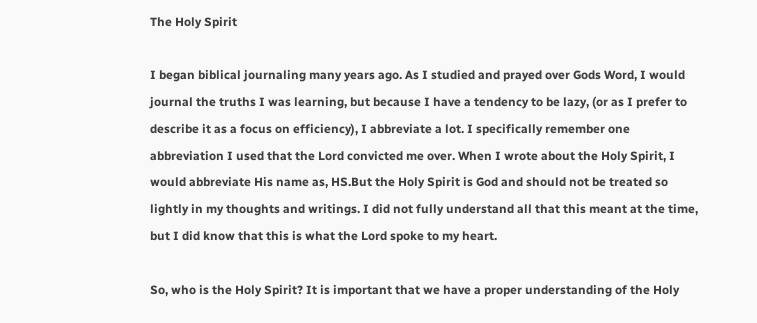The Holy Spirit

I began biblical journaling many years ago. As I studied and prayed over Gods Word, I would journal the truths I was learning, but because I have a tendency to be lazy, (or as I prefer to describe it as a focus on efficiency), I abbreviate a lot. I specifically remember one abbreviation I used that the Lord convicted me over. When I wrote about the Holy Spirit, I would abbreviate His name as, HS.But the Holy Spirit is God and should not be treated so lightly in my thoughts and writings. I did not fully understand all that this meant at the time, but I did know that this is what the Lord spoke to my heart.

So, who is the Holy Spirit? It is important that we have a proper understanding of the Holy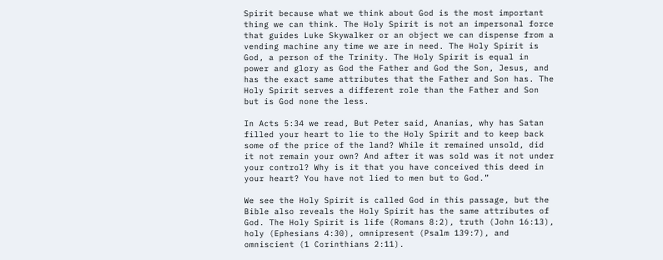Spirit because what we think about God is the most important thing we can think. The Holy Spirit is not an impersonal force that guides Luke Skywalker or an object we can dispense from a vending machine any time we are in need. The Holy Spirit is God, a person of the Trinity. The Holy Spirit is equal in power and glory as God the Father and God the Son, Jesus, and has the exact same attributes that the Father and Son has. The Holy Spirit serves a different role than the Father and Son but is God none the less.

In Acts 5:34 we read, But Peter said, Ananias, why has Satan filled your heart to lie to the Holy Spirit and to keep back some of the price of the land? While it remained unsold, did it not remain your own? And after it was sold was it not under your control? Why is it that you have conceived this deed in your heart? You have not lied to men but to God.”

We see the Holy Spirit is called God in this passage, but the Bible also reveals the Holy Spirit has the same attributes of God. The Holy Spirit is life (Romans 8:2), truth (John 16:13), holy (Ephesians 4:30), omnipresent (Psalm 139:7), and omniscient (1 Corinthians 2:11).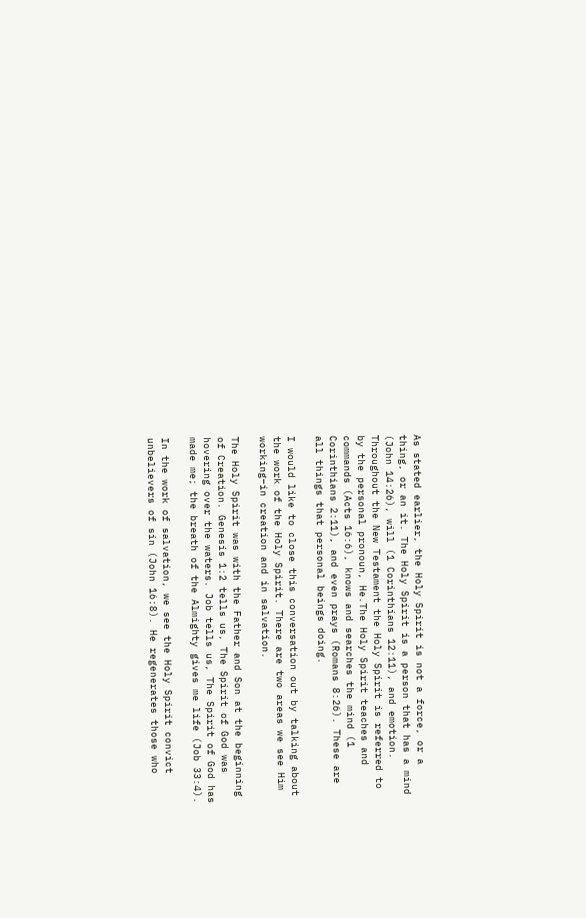As stated earlier, the Holy Spirit is not a force, or a thing, or an it. The Holy Spirit is a person that has a mind (John 14:26), will (1 Corinthians 12:11), and emotion. Throughout the New Testament the Holy Spirit is referred to by the personal pronoun, He.The Holy Spirit teaches and commands (Acts 16:6), knows and searches the mind (1 Corinthians 2:11), and even prays (Romans 8:26). These are all things that personal beings doing.

I would like to close this conversation out by talking about the work of the Holy Spirit. There are two areas we see Him working–in creation and in salvation.

The Holy Spirit was with the Father and Son at the beginning of Creation. Genesis 1:2 tells us, The Spirit of God was hovering over the waters. Job tells us, The Spirit of God has made me; the breath of the Almighty gives me life (Job 33:4).

In the work of salvation, we see the Holy Spirit convict unbelievers of sin (John 16:8). He regenerates those who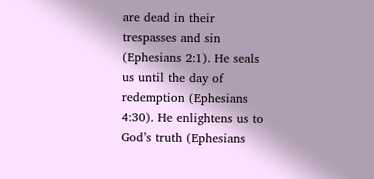are dead in their trespasses and sin (Ephesians 2:1). He seals us until the day of redemption (Ephesians 4:30). He enlightens us to God’s truth (Ephesians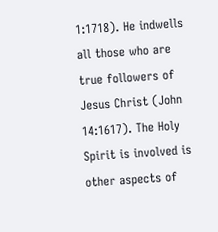1:1718). He indwells all those who are true followers of Jesus Christ (John 14:1617). The Holy Spirit is involved is other aspects of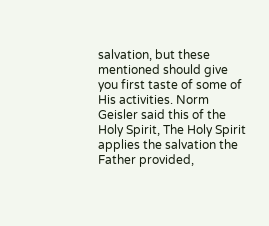salvation, but these mentioned should give you first taste of some of His activities. Norm Geisler said this of the Holy Spirit, The Holy Spirit applies the salvation the Father provided,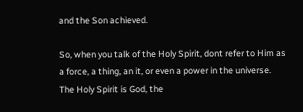and the Son achieved.

So, when you talk of the Holy Spirit, dont refer to Him as a force, a thing, an it, or even a power in the universe. The Holy Spirit is God, the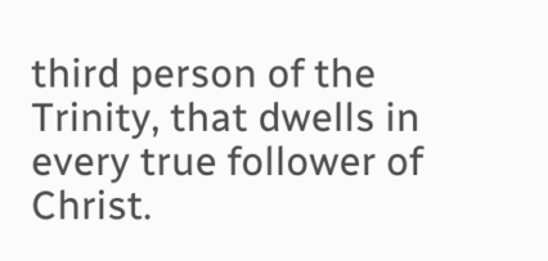third person of the Trinity, that dwells in every true follower of Christ.